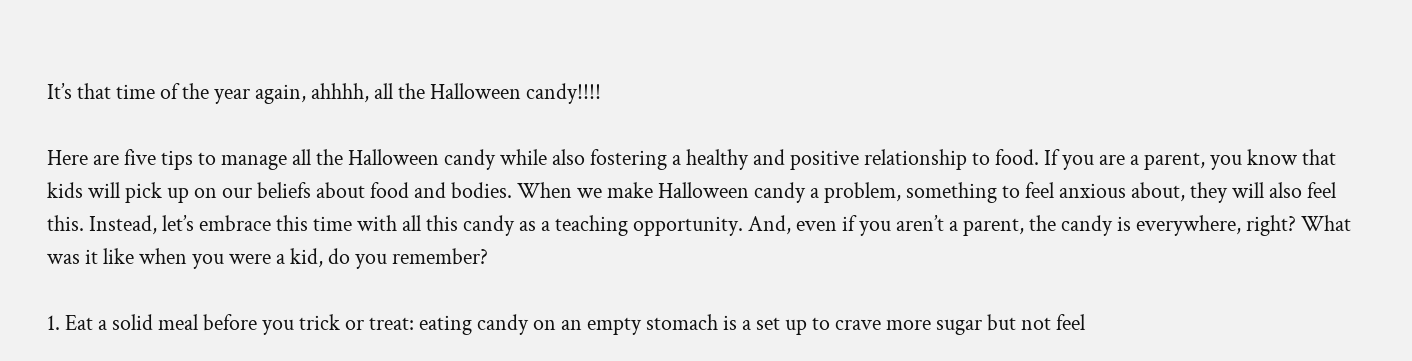It’s that time of the year again, ahhhh, all the Halloween candy!!!!

Here are five tips to manage all the Halloween candy while also fostering a healthy and positive relationship to food. If you are a parent, you know that kids will pick up on our beliefs about food and bodies. When we make Halloween candy a problem, something to feel anxious about, they will also feel this. Instead, let’s embrace this time with all this candy as a teaching opportunity. And, even if you aren’t a parent, the candy is everywhere, right? What was it like when you were a kid, do you remember?

1. Eat a solid meal before you trick or treat: eating candy on an empty stomach is a set up to crave more sugar but not feel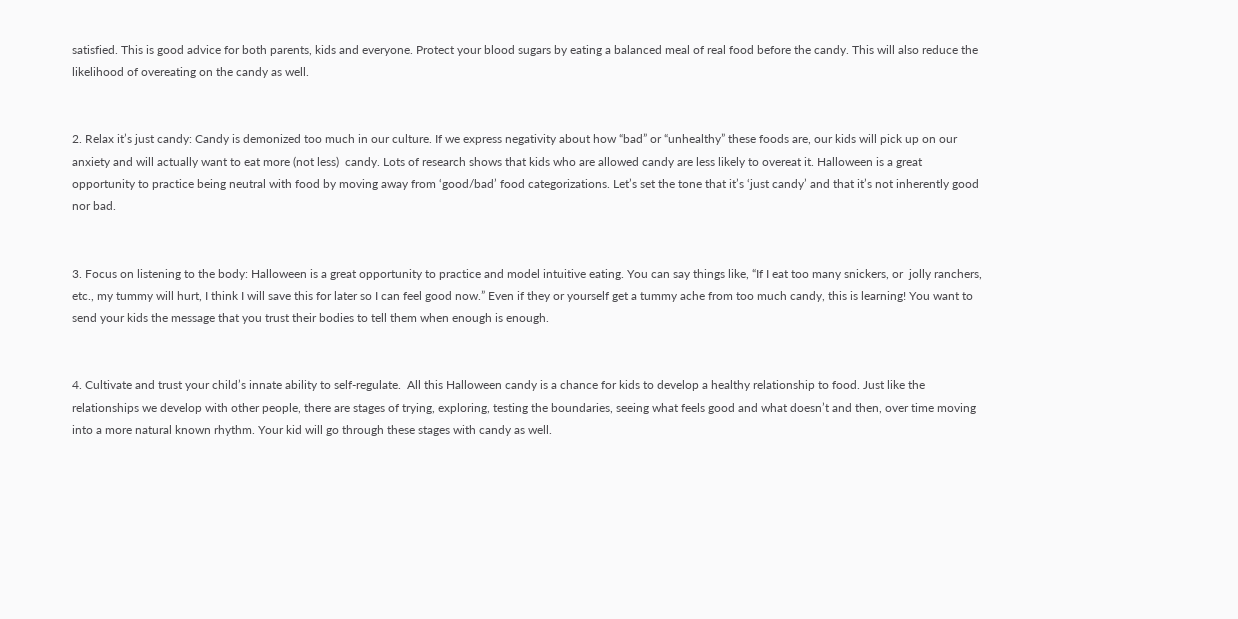satisfied. This is good advice for both parents, kids and everyone. Protect your blood sugars by eating a balanced meal of real food before the candy. This will also reduce the likelihood of overeating on the candy as well.


2. Relax it’s just candy: Candy is demonized too much in our culture. If we express negativity about how “bad” or “unhealthy” these foods are, our kids will pick up on our anxiety and will actually want to eat more (not less)  candy. Lots of research shows that kids who are allowed candy are less likely to overeat it. Halloween is a great opportunity to practice being neutral with food by moving away from ‘good/bad’ food categorizations. Let’s set the tone that it’s ‘just candy’ and that it’s not inherently good nor bad.


3. Focus on listening to the body: Halloween is a great opportunity to practice and model intuitive eating. You can say things like, “If I eat too many snickers, or  jolly ranchers, etc., my tummy will hurt, I think I will save this for later so I can feel good now.” Even if they or yourself get a tummy ache from too much candy, this is learning! You want to send your kids the message that you trust their bodies to tell them when enough is enough.


4. Cultivate and trust your child’s innate ability to self-regulate.  All this Halloween candy is a chance for kids to develop a healthy relationship to food. Just like the relationships we develop with other people, there are stages of trying, exploring, testing the boundaries, seeing what feels good and what doesn’t and then, over time moving into a more natural known rhythm. Your kid will go through these stages with candy as well.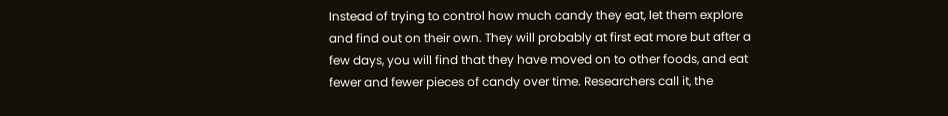Instead of trying to control how much candy they eat, let them explore and find out on their own. They will probably at first eat more but after a few days, you will find that they have moved on to other foods, and eat fewer and fewer pieces of candy over time. Researchers call it, the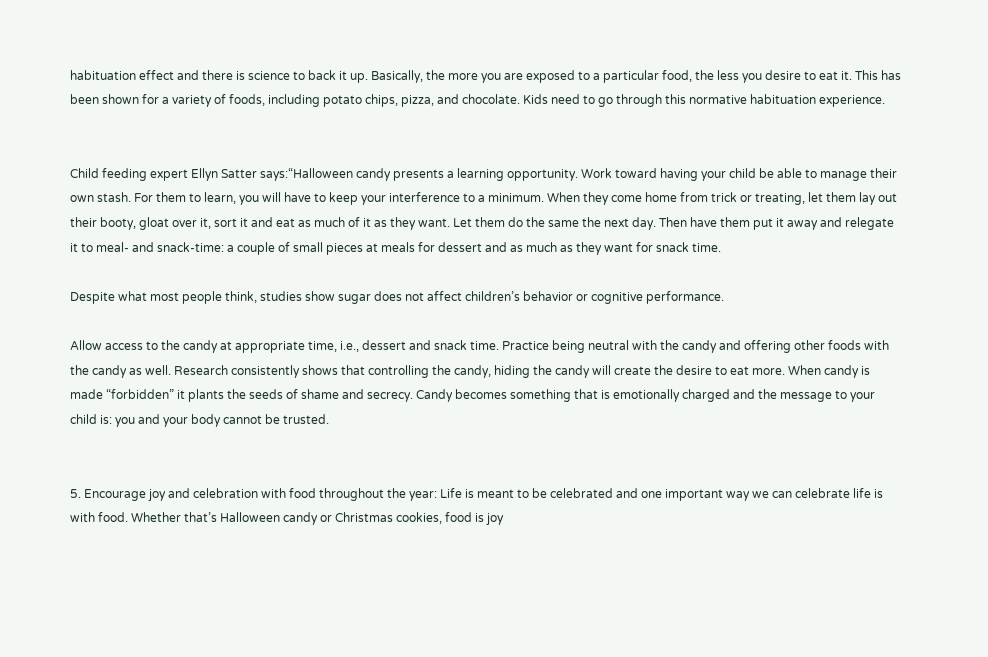habituation effect and there is science to back it up. Basically, the more you are exposed to a particular food, the less you desire to eat it. This has been shown for a variety of foods, including potato chips, pizza, and chocolate. Kids need to go through this normative habituation experience.


Child feeding expert Ellyn Satter says:“Halloween candy presents a learning opportunity. Work toward having your child be able to manage their own stash. For them to learn, you will have to keep your interference to a minimum. When they come home from trick or treating, let them lay out their booty, gloat over it, sort it and eat as much of it as they want. Let them do the same the next day. Then have them put it away and relegate it to meal- and snack-time: a couple of small pieces at meals for dessert and as much as they want for snack time.

Despite what most people think, studies show sugar does not affect children’s behavior or cognitive performance.

Allow access to the candy at appropriate time, i.e., dessert and snack time. Practice being neutral with the candy and offering other foods with the candy as well. Research consistently shows that controlling the candy, hiding the candy will create the desire to eat more. When candy is made “forbidden” it plants the seeds of shame and secrecy. Candy becomes something that is emotionally charged and the message to your child is: you and your body cannot be trusted.


5. Encourage joy and celebration with food throughout the year: Life is meant to be celebrated and one important way we can celebrate life is with food. Whether that’s Halloween candy or Christmas cookies, food is joy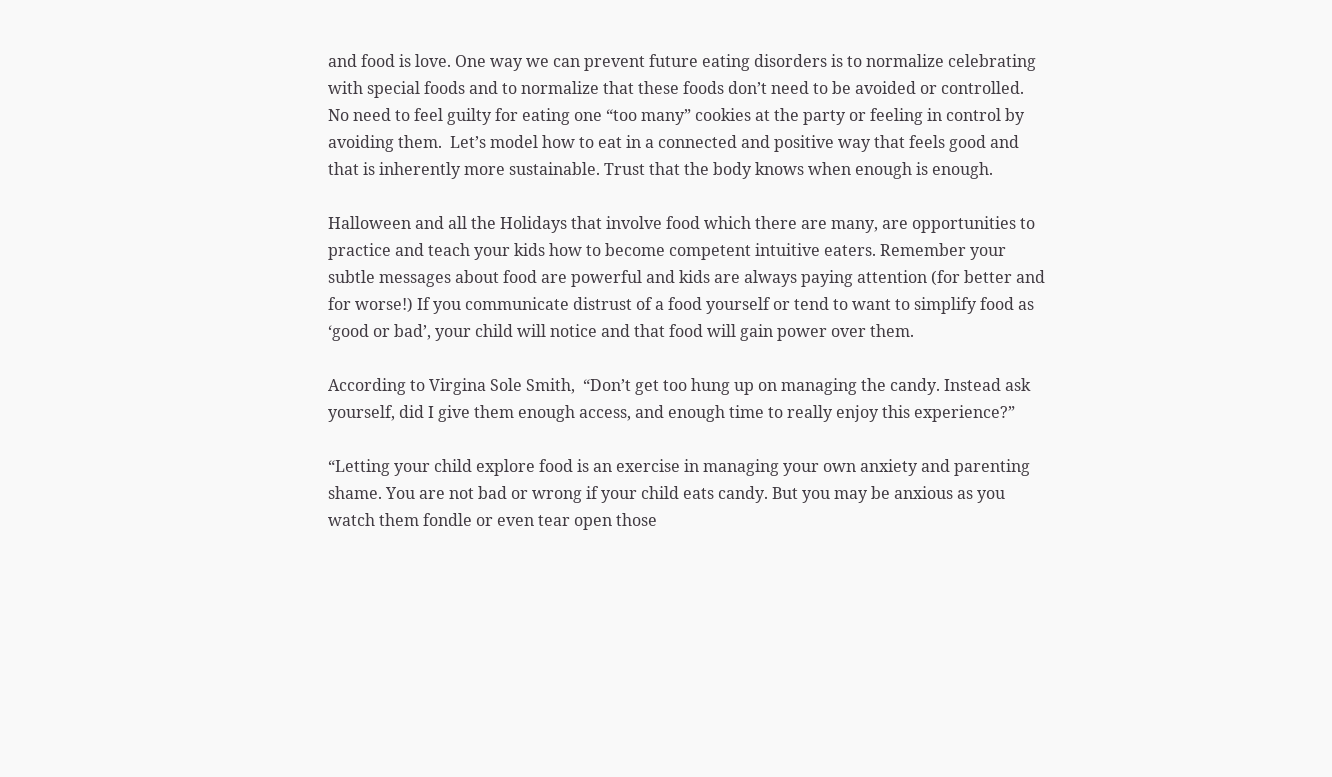and food is love. One way we can prevent future eating disorders is to normalize celebrating with special foods and to normalize that these foods don’t need to be avoided or controlled. No need to feel guilty for eating one “too many” cookies at the party or feeling in control by avoiding them.  Let’s model how to eat in a connected and positive way that feels good and that is inherently more sustainable. Trust that the body knows when enough is enough.

Halloween and all the Holidays that involve food which there are many, are opportunities to practice and teach your kids how to become competent intuitive eaters. Remember your subtle messages about food are powerful and kids are always paying attention (for better and for worse!) If you communicate distrust of a food yourself or tend to want to simplify food as ‘good or bad’, your child will notice and that food will gain power over them.

According to Virgina Sole Smith,  “Don’t get too hung up on managing the candy. Instead ask yourself, did I give them enough access, and enough time to really enjoy this experience?”

“Letting your child explore food is an exercise in managing your own anxiety and parenting shame. You are not bad or wrong if your child eats candy. But you may be anxious as you watch them fondle or even tear open those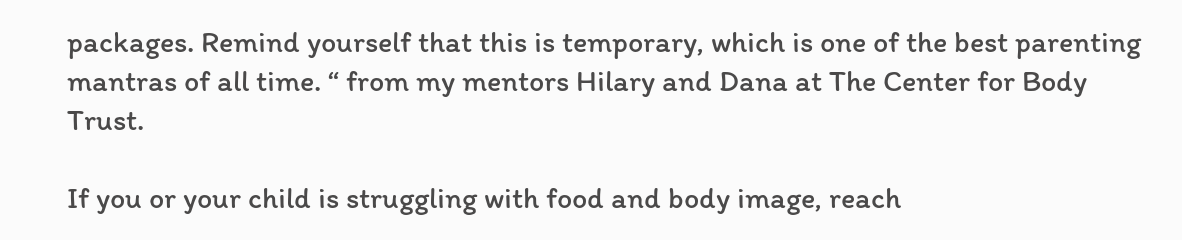packages. Remind yourself that this is temporary, which is one of the best parenting mantras of all time. “ from my mentors Hilary and Dana at The Center for Body Trust.

If you or your child is struggling with food and body image, reach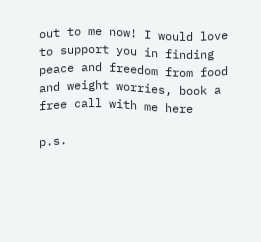out to me now! I would love to support you in finding peace and freedom from food and weight worries, book a free call with me here

p.s.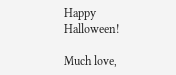Happy Halloween!

Much love,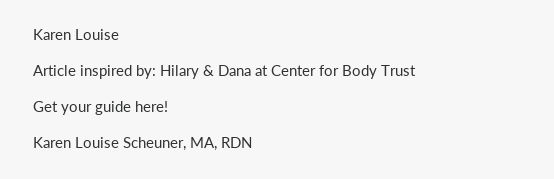Karen Louise

Article inspired by: Hilary & Dana at Center for Body Trust

Get your guide here!

Karen Louise Scheuner, MA, RDN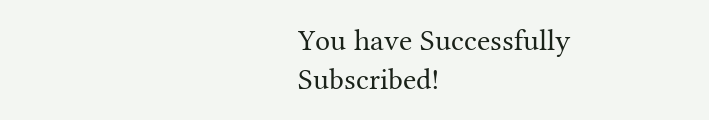You have Successfully Subscribed!